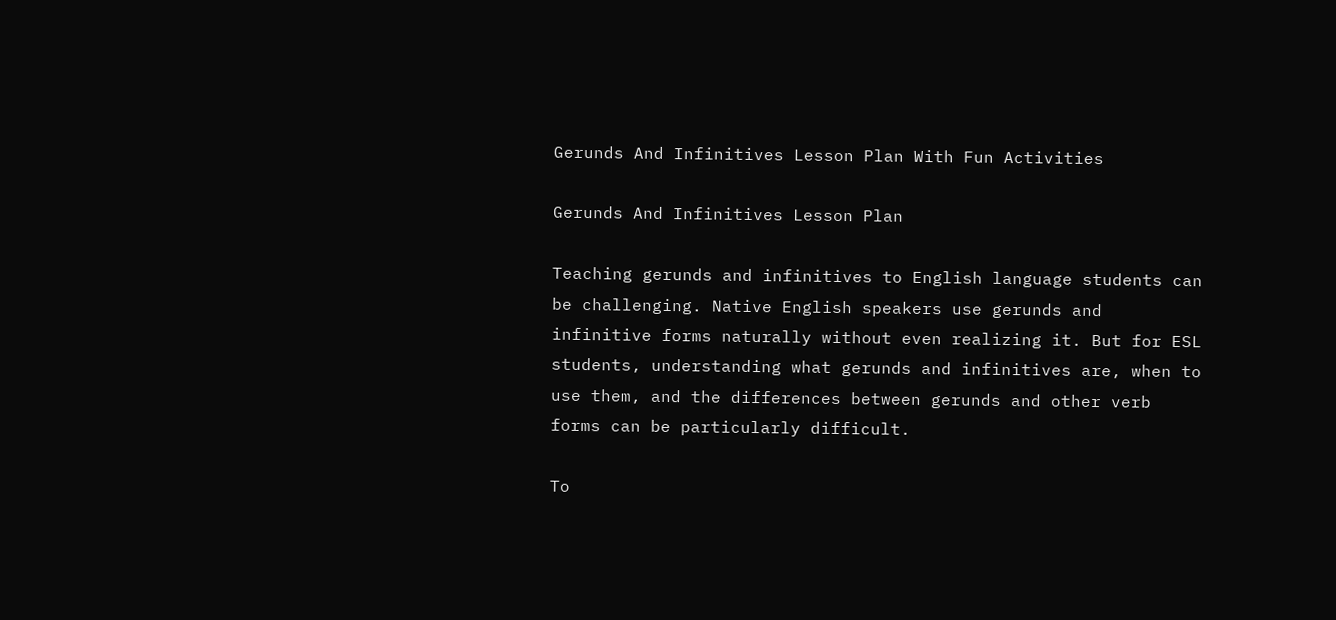Gerunds And Infinitives Lesson Plan With Fun Activities

Gerunds And Infinitives Lesson Plan

Teaching gerunds and infinitives to English language students can be challenging. Native English speakers use gerunds and infinitive forms naturally without even realizing it. But for ESL students, understanding what gerunds and infinitives are, when to use them, and the differences between gerunds and other verb forms can be particularly difficult.

To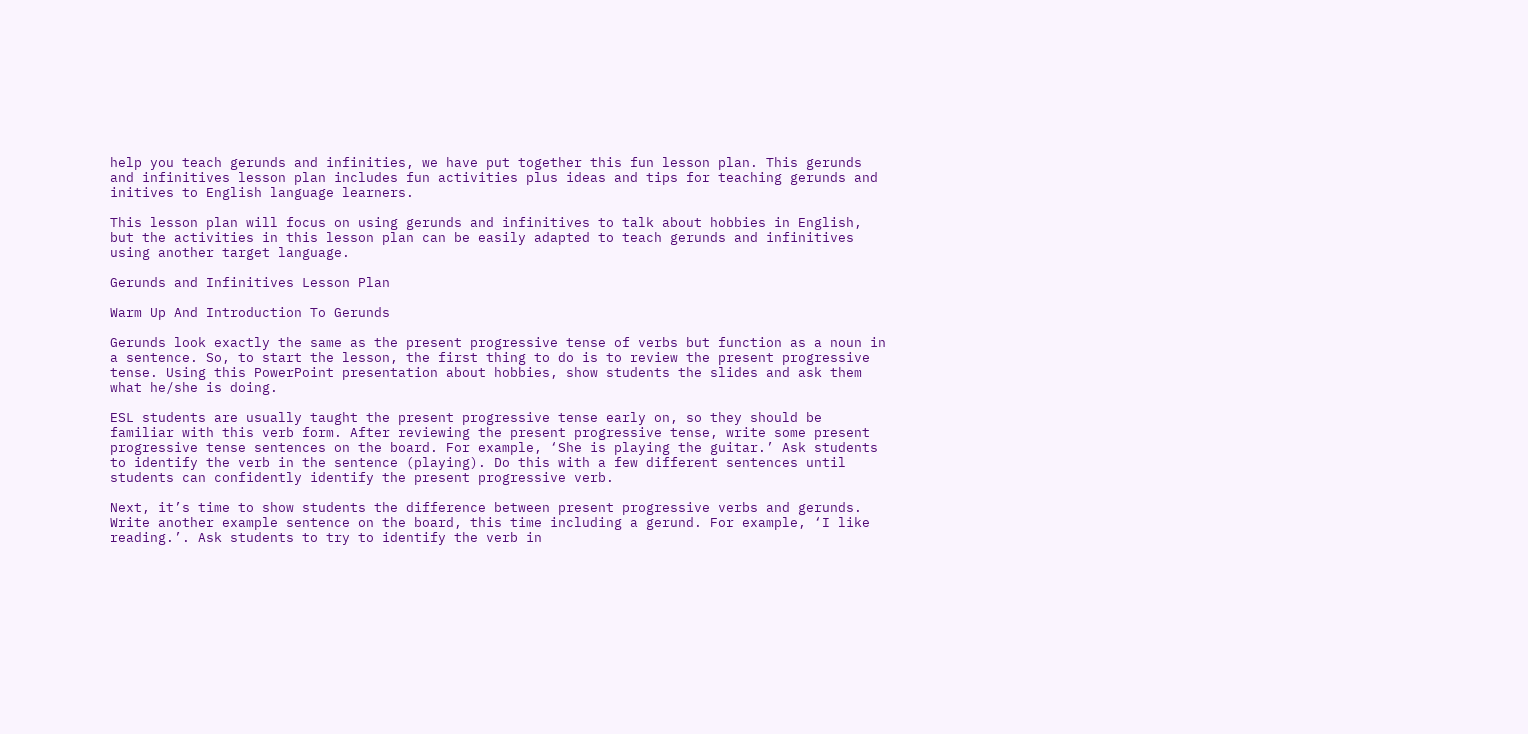help you teach gerunds and infinities, we have put together this fun lesson plan. This gerunds and infinitives lesson plan includes fun activities plus ideas and tips for teaching gerunds and initives to English language learners.

This lesson plan will focus on using gerunds and infinitives to talk about hobbies in English, but the activities in this lesson plan can be easily adapted to teach gerunds and infinitives using another target language.

Gerunds and Infinitives Lesson Plan

Warm Up And Introduction To Gerunds

Gerunds look exactly the same as the present progressive tense of verbs but function as a noun in a sentence. So, to start the lesson, the first thing to do is to review the present progressive tense. Using this PowerPoint presentation about hobbies, show students the slides and ask them what he/she is doing.

ESL students are usually taught the present progressive tense early on, so they should be familiar with this verb form. After reviewing the present progressive tense, write some present progressive tense sentences on the board. For example, ‘She is playing the guitar.’ Ask students to identify the verb in the sentence (playing). Do this with a few different sentences until students can confidently identify the present progressive verb.

Next, it’s time to show students the difference between present progressive verbs and gerunds. Write another example sentence on the board, this time including a gerund. For example, ‘I like reading.’. Ask students to try to identify the verb in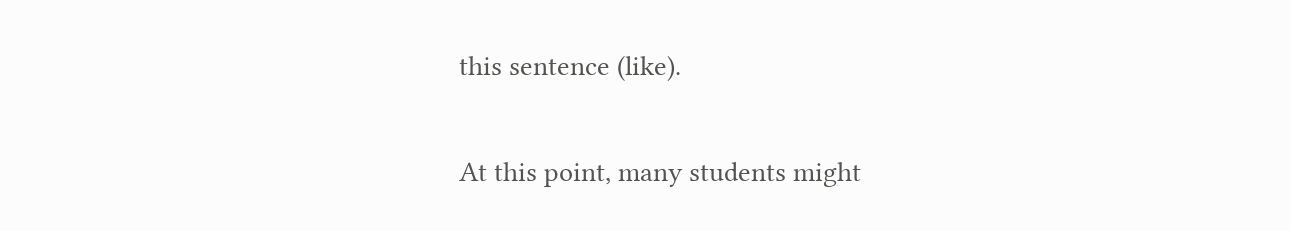this sentence (like).

At this point, many students might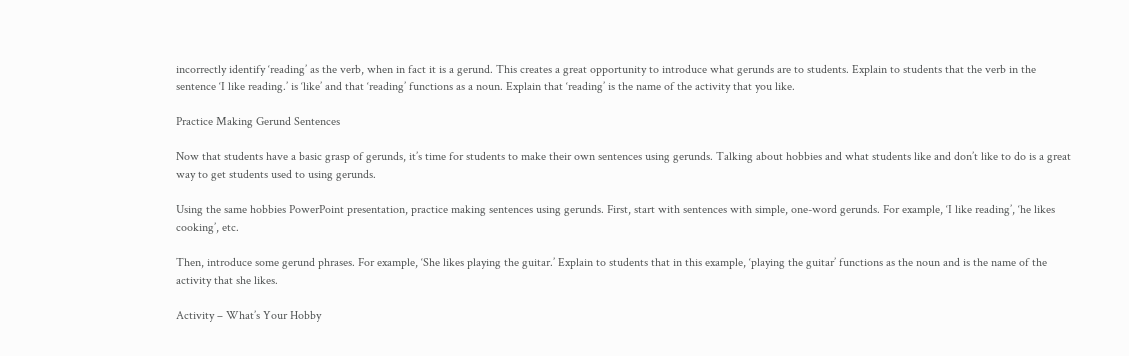incorrectly identify ‘reading’ as the verb, when in fact it is a gerund. This creates a great opportunity to introduce what gerunds are to students. Explain to students that the verb in the sentence ‘I like reading.’ is ‘like’ and that ‘reading’ functions as a noun. Explain that ‘reading’ is the name of the activity that you like.

Practice Making Gerund Sentences

Now that students have a basic grasp of gerunds, it’s time for students to make their own sentences using gerunds. Talking about hobbies and what students like and don’t like to do is a great way to get students used to using gerunds.

Using the same hobbies PowerPoint presentation, practice making sentences using gerunds. First, start with sentences with simple, one-word gerunds. For example, ‘I like reading’, ‘he likes cooking’, etc.

Then, introduce some gerund phrases. For example, ‘She likes playing the guitar.’ Explain to students that in this example, ‘playing the guitar’ functions as the noun and is the name of the activity that she likes.

Activity – What’s Your Hobby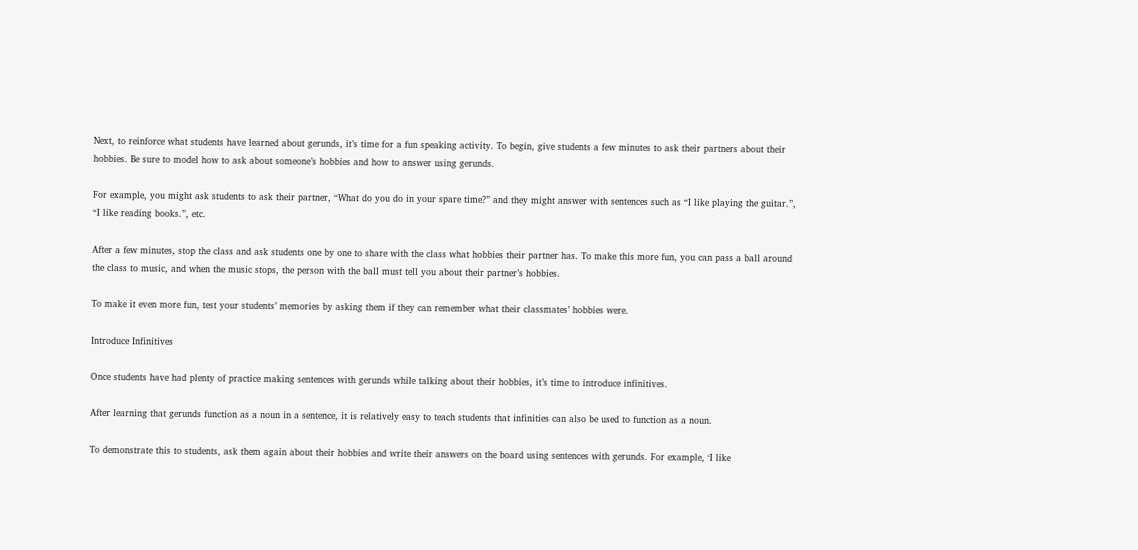Next, to reinforce what students have learned about gerunds, it’s time for a fun speaking activity. To begin, give students a few minutes to ask their partners about their hobbies. Be sure to model how to ask about someone’s hobbies and how to answer using gerunds.

For example, you might ask students to ask their partner, “What do you do in your spare time?” and they might answer with sentences such as “I like playing the guitar.”, “I like reading books.”, etc.

After a few minutes, stop the class and ask students one by one to share with the class what hobbies their partner has. To make this more fun, you can pass a ball around the class to music, and when the music stops, the person with the ball must tell you about their partner’s hobbies.

To make it even more fun, test your students’ memories by asking them if they can remember what their classmates’ hobbies were.

Introduce Infinitives

Once students have had plenty of practice making sentences with gerunds while talking about their hobbies, it’s time to introduce infinitives.

After learning that gerunds function as a noun in a sentence, it is relatively easy to teach students that infinities can also be used to function as a noun.

To demonstrate this to students, ask them again about their hobbies and write their answers on the board using sentences with gerunds. For example, ‘I like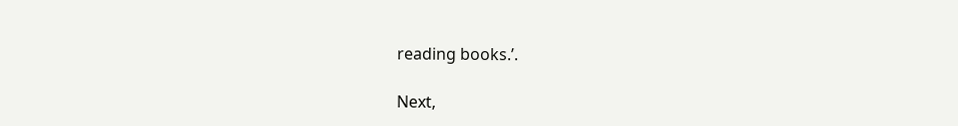reading books.’.

Next,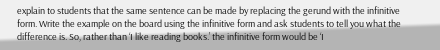explain to students that the same sentence can be made by replacing the gerund with the infinitive form. Write the example on the board using the infinitive form and ask students to tell you what the difference is. So, rather than ‘I like reading books.’ the infinitive form would be ‘I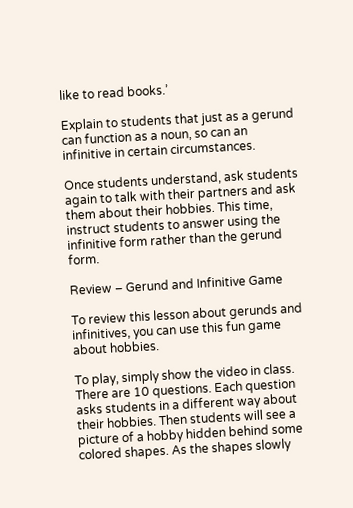like to read books.’

Explain to students that just as a gerund can function as a noun, so can an infinitive in certain circumstances.

Once students understand, ask students again to talk with their partners and ask them about their hobbies. This time, instruct students to answer using the infinitive form rather than the gerund form.

Review – Gerund and Infinitive Game

To review this lesson about gerunds and infinitives, you can use this fun game about hobbies.

To play, simply show the video in class. There are 10 questions. Each question asks students in a different way about their hobbies. Then students will see a picture of a hobby hidden behind some colored shapes. As the shapes slowly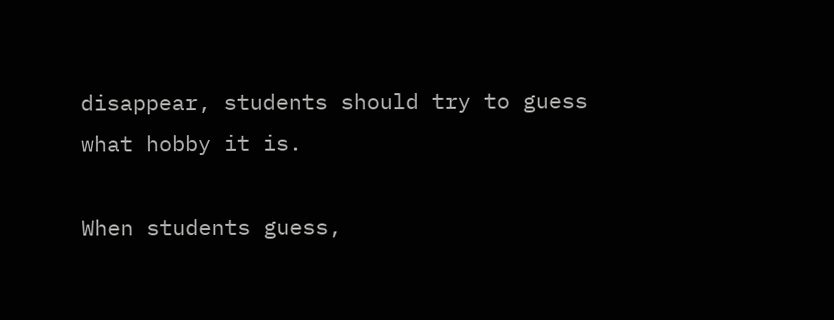disappear, students should try to guess what hobby it is.

When students guess,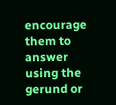encourage them to answer using the gerund or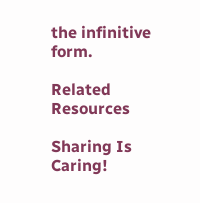the infinitive form.

Related Resources

Sharing Is Caring!